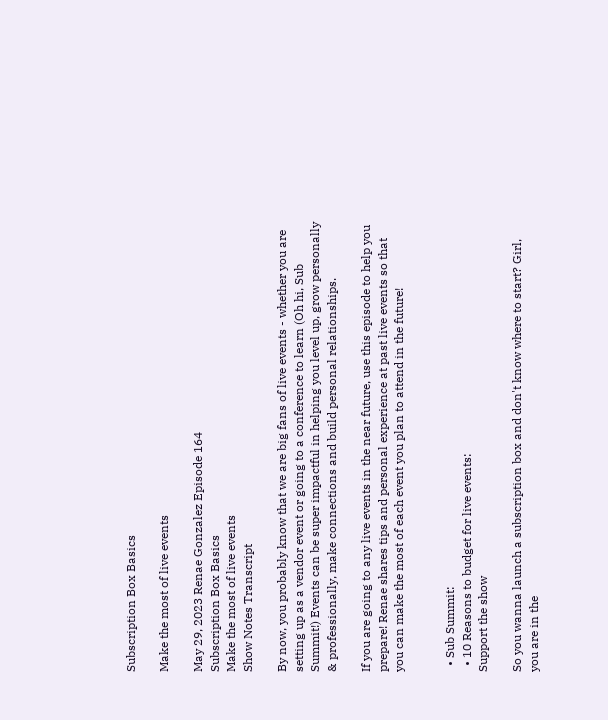Subscription Box Basics

Make the most of live events

May 29, 2023 Renae Gonzalez Episode 164
Subscription Box Basics
Make the most of live events
Show Notes Transcript

By now, you probably know that we are big fans of live events - whether you are setting up as a vendor event or going to a conference to learn (Oh hi, Sub Summit!) Events can be super impactful in helping you level up, grow personally & professionally, make connections and build personal relationships.

If you are going to any live events in the near future, use this episode to help you prepare! Renae shares tips and personal experience at past live events so that you can make the most of each event you plan to attend in the future!


  • Sub Summit:
  • 10 Reasons to budget for live events:
Support the show

So you wanna launch a subscription box and don't know where to start? Girl, you are in the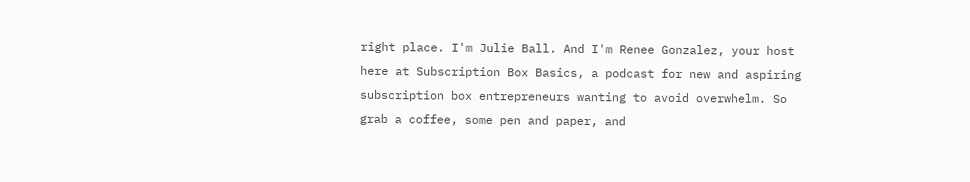right place. I'm Julie Ball. And I'm Renee Gonzalez, your host here at Subscription Box Basics, a podcast for new and aspiring subscription box entrepreneurs wanting to avoid overwhelm. So grab a coffee, some pen and paper, and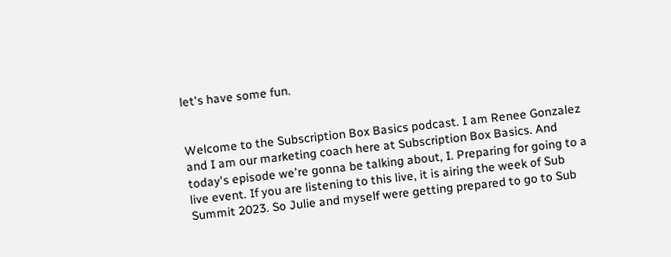let's have some fun.


Welcome to the Subscription Box Basics podcast. I am Renee Gonzalez and I am our marketing coach here at Subscription Box Basics. And today's episode we're gonna be talking about, I. Preparing for going to a live event. If you are listening to this live, it is airing the week of Sub Summit 2023. So Julie and myself were getting prepared to go to Sub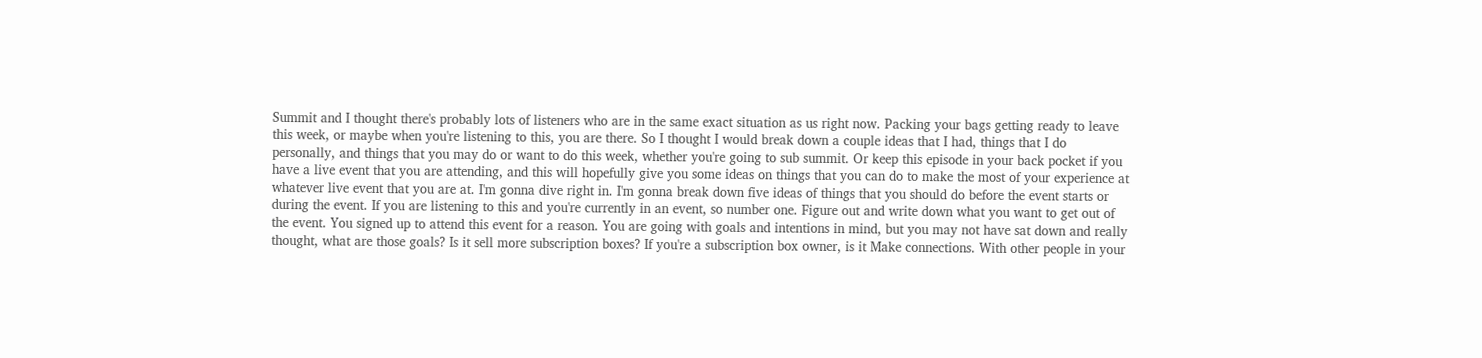Summit and I thought there's probably lots of listeners who are in the same exact situation as us right now. Packing your bags getting ready to leave this week, or maybe when you're listening to this, you are there. So I thought I would break down a couple ideas that I had, things that I do personally, and things that you may do or want to do this week, whether you're going to sub summit. Or keep this episode in your back pocket if you have a live event that you are attending, and this will hopefully give you some ideas on things that you can do to make the most of your experience at whatever live event that you are at. I'm gonna dive right in. I'm gonna break down five ideas of things that you should do before the event starts or during the event. If you are listening to this and you're currently in an event, so number one. Figure out and write down what you want to get out of the event. You signed up to attend this event for a reason. You are going with goals and intentions in mind, but you may not have sat down and really thought, what are those goals? Is it sell more subscription boxes? If you're a subscription box owner, is it Make connections. With other people in your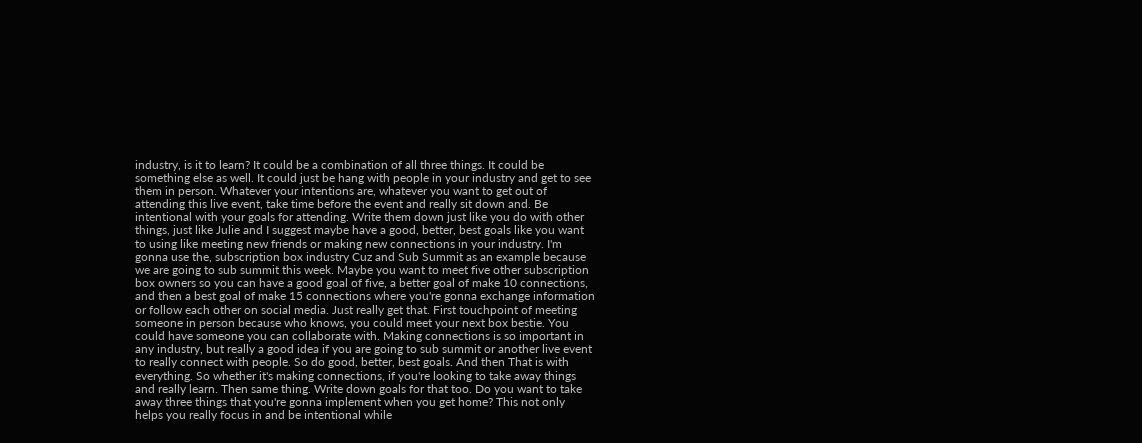industry, is it to learn? It could be a combination of all three things. It could be something else as well. It could just be hang with people in your industry and get to see them in person. Whatever your intentions are, whatever you want to get out of attending this live event, take time before the event and really sit down and. Be intentional with your goals for attending. Write them down just like you do with other things, just like Julie and I suggest maybe have a good, better, best goals like you want to using like meeting new friends or making new connections in your industry. I'm gonna use the, subscription box industry Cuz and Sub Summit as an example because we are going to sub summit this week. Maybe you want to meet five other subscription box owners so you can have a good goal of five, a better goal of make 10 connections, and then a best goal of make 15 connections where you're gonna exchange information or follow each other on social media. Just really get that. First touchpoint of meeting someone in person because who knows, you could meet your next box bestie. You could have someone you can collaborate with. Making connections is so important in any industry, but really a good idea if you are going to sub summit or another live event to really connect with people. So do good, better, best goals. And then That is with everything. So whether it's making connections, if you're looking to take away things and really learn. Then same thing. Write down goals for that too. Do you want to take away three things that you're gonna implement when you get home? This not only helps you really focus in and be intentional while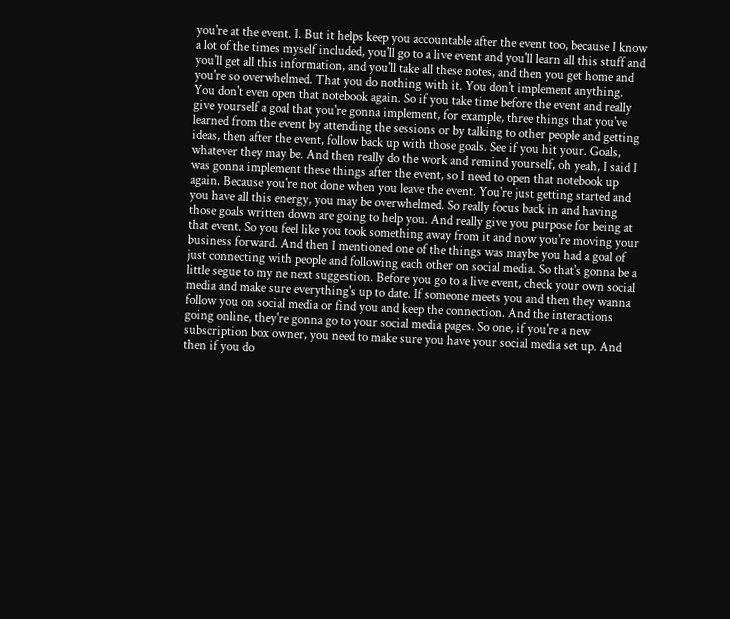you're at the event. I. But it helps keep you accountable after the event too, because I know a lot of the times myself included, you'll go to a live event and you'll learn all this stuff and you'll get all this information, and you'll take all these notes, and then you get home and you're so overwhelmed. That you do nothing with it. You don't implement anything. You don't even open that notebook again. So if you take time before the event and really give yourself a goal that you're gonna implement, for example, three things that you've learned from the event by attending the sessions or by talking to other people and getting ideas, then after the event, follow back up with those goals. See if you hit your. Goals, whatever they may be. And then really do the work and remind yourself, oh yeah, I said I was gonna implement these things after the event, so I need to open that notebook up again. Because you're not done when you leave the event. You're just getting started and you have all this energy, you may be overwhelmed. So really focus back in and having those goals written down are going to help you. And really give you purpose for being at that event. So you feel like you took something away from it and now you're moving your business forward. And then I mentioned one of the things was maybe you had a goal of just connecting with people and following each other on social media. So that's gonna be a little segue to my ne next suggestion. Before you go to a live event, check your own social media and make sure everything's up to date. If someone meets you and then they wanna follow you on social media or find you and keep the connection. And the interactions going online, they're gonna go to your social media pages. So one, if you're a new subscription box owner, you need to make sure you have your social media set up. And then if you do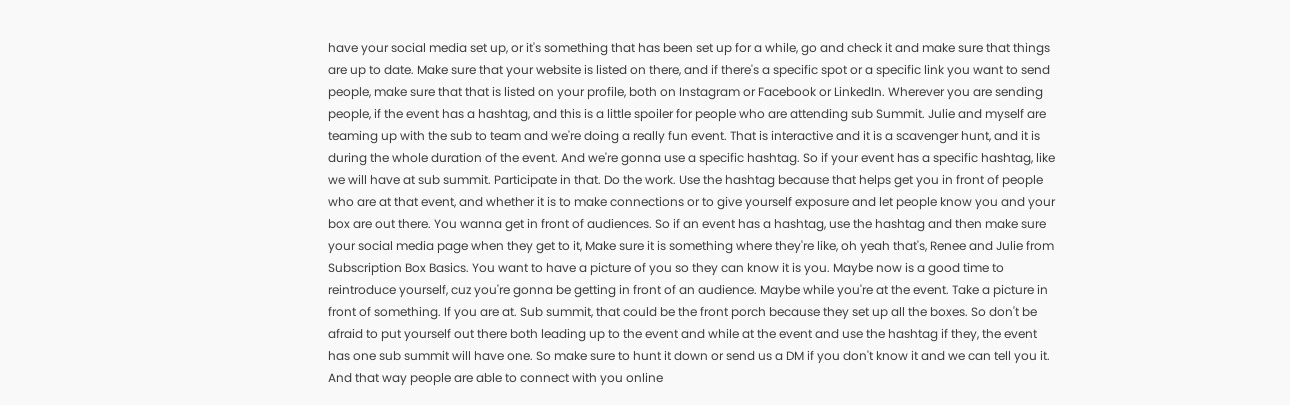have your social media set up, or it's something that has been set up for a while, go and check it and make sure that things are up to date. Make sure that your website is listed on there, and if there's a specific spot or a specific link you want to send people, make sure that that is listed on your profile, both on Instagram or Facebook or LinkedIn. Wherever you are sending people, if the event has a hashtag, and this is a little spoiler for people who are attending sub Summit. Julie and myself are teaming up with the sub to team and we're doing a really fun event. That is interactive and it is a scavenger hunt, and it is during the whole duration of the event. And we're gonna use a specific hashtag. So if your event has a specific hashtag, like we will have at sub summit. Participate in that. Do the work. Use the hashtag because that helps get you in front of people who are at that event, and whether it is to make connections or to give yourself exposure and let people know you and your box are out there. You wanna get in front of audiences. So if an event has a hashtag, use the hashtag and then make sure your social media page when they get to it, Make sure it is something where they're like, oh yeah that's, Renee and Julie from Subscription Box Basics. You want to have a picture of you so they can know it is you. Maybe now is a good time to reintroduce yourself, cuz you're gonna be getting in front of an audience. Maybe while you're at the event. Take a picture in front of something. If you are at. Sub summit, that could be the front porch because they set up all the boxes. So don't be afraid to put yourself out there both leading up to the event and while at the event and use the hashtag if they, the event has one sub summit will have one. So make sure to hunt it down or send us a DM if you don't know it and we can tell you it. And that way people are able to connect with you online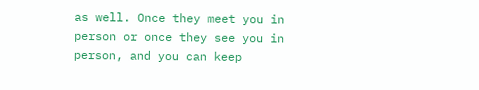as well. Once they meet you in person or once they see you in person, and you can keep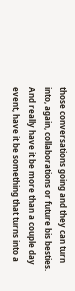those conversations going and they can turn into, again, collaborations or future bis besties. And really have it be more than a couple day event, have it be something that turns into a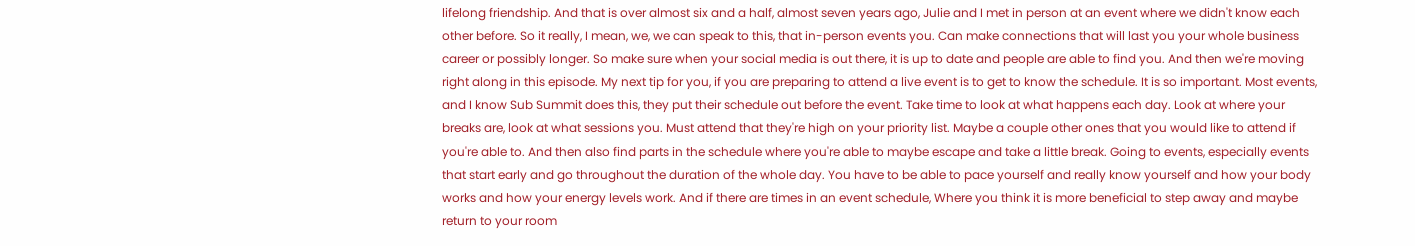lifelong friendship. And that is over almost six and a half, almost seven years ago, Julie and I met in person at an event where we didn't know each other before. So it really, I mean, we, we can speak to this, that in-person events you. Can make connections that will last you your whole business career or possibly longer. So make sure when your social media is out there, it is up to date and people are able to find you. And then we're moving right along in this episode. My next tip for you, if you are preparing to attend a live event is to get to know the schedule. It is so important. Most events, and I know Sub Summit does this, they put their schedule out before the event. Take time to look at what happens each day. Look at where your breaks are, look at what sessions you. Must attend that they're high on your priority list. Maybe a couple other ones that you would like to attend if you're able to. And then also find parts in the schedule where you're able to maybe escape and take a little break. Going to events, especially events that start early and go throughout the duration of the whole day. You have to be able to pace yourself and really know yourself and how your body works and how your energy levels work. And if there are times in an event schedule, Where you think it is more beneficial to step away and maybe return to your room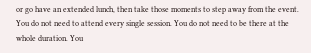or go have an extended lunch, then take those moments to step away from the event. You do not need to attend every single session. You do not need to be there at the whole duration. You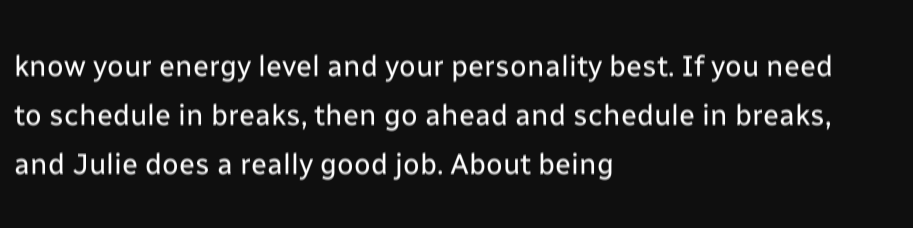know your energy level and your personality best. If you need to schedule in breaks, then go ahead and schedule in breaks, and Julie does a really good job. About being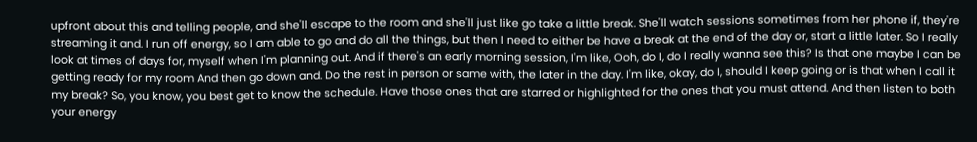upfront about this and telling people, and she'll escape to the room and she'll just like go take a little break. She'll watch sessions sometimes from her phone if, they're streaming it and. I run off energy, so I am able to go and do all the things, but then I need to either be have a break at the end of the day or, start a little later. So I really look at times of days for, myself when I'm planning out. And if there's an early morning session, I'm like, Ooh, do I, do I really wanna see this? Is that one maybe I can be getting ready for my room And then go down and. Do the rest in person or same with, the later in the day. I'm like, okay, do I, should I keep going or is that when I call it my break? So, you know, you best get to know the schedule. Have those ones that are starred or highlighted for the ones that you must attend. And then listen to both your energy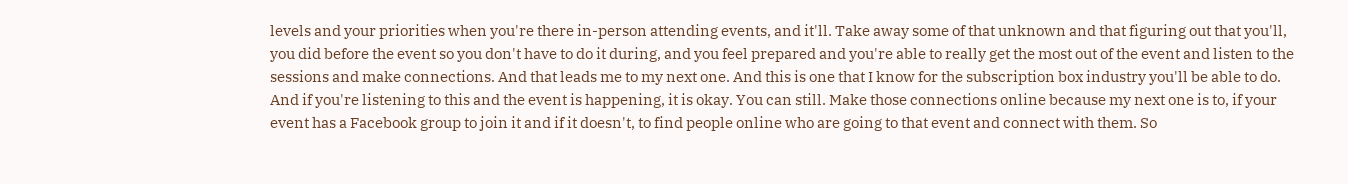levels and your priorities when you're there in-person attending events, and it'll. Take away some of that unknown and that figuring out that you'll, you did before the event so you don't have to do it during, and you feel prepared and you're able to really get the most out of the event and listen to the sessions and make connections. And that leads me to my next one. And this is one that I know for the subscription box industry you'll be able to do. And if you're listening to this and the event is happening, it is okay. You can still. Make those connections online because my next one is to, if your event has a Facebook group to join it and if it doesn't, to find people online who are going to that event and connect with them. So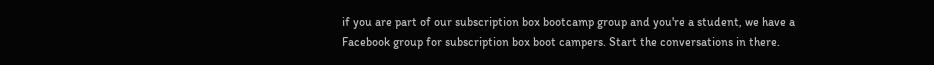if you are part of our subscription box bootcamp group and you're a student, we have a Facebook group for subscription box boot campers. Start the conversations in there.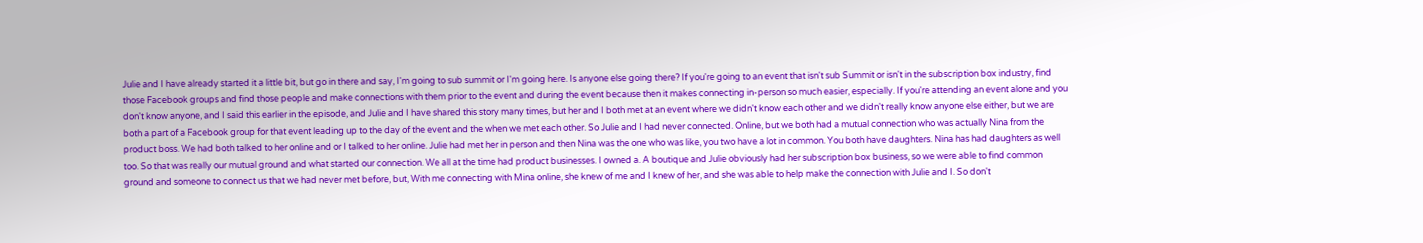Julie and I have already started it a little bit, but go in there and say, I'm going to sub summit or I'm going here. Is anyone else going there? If you're going to an event that isn't sub Summit or isn't in the subscription box industry, find those Facebook groups and find those people and make connections with them prior to the event and during the event because then it makes connecting in-person so much easier, especially. If you're attending an event alone and you don't know anyone, and I said this earlier in the episode, and Julie and I have shared this story many times, but her and I both met at an event where we didn't know each other and we didn't really know anyone else either, but we are both a part of a Facebook group for that event leading up to the day of the event and the when we met each other. So Julie and I had never connected. Online, but we both had a mutual connection who was actually Nina from the product boss. We had both talked to her online and or I talked to her online. Julie had met her in person and then Nina was the one who was like, you two have a lot in common. You both have daughters. Nina has had daughters as well too. So that was really our mutual ground and what started our connection. We all at the time had product businesses. I owned a. A boutique and Julie obviously had her subscription box business, so we were able to find common ground and someone to connect us that we had never met before, but, With me connecting with Mina online, she knew of me and I knew of her, and she was able to help make the connection with Julie and I. So don't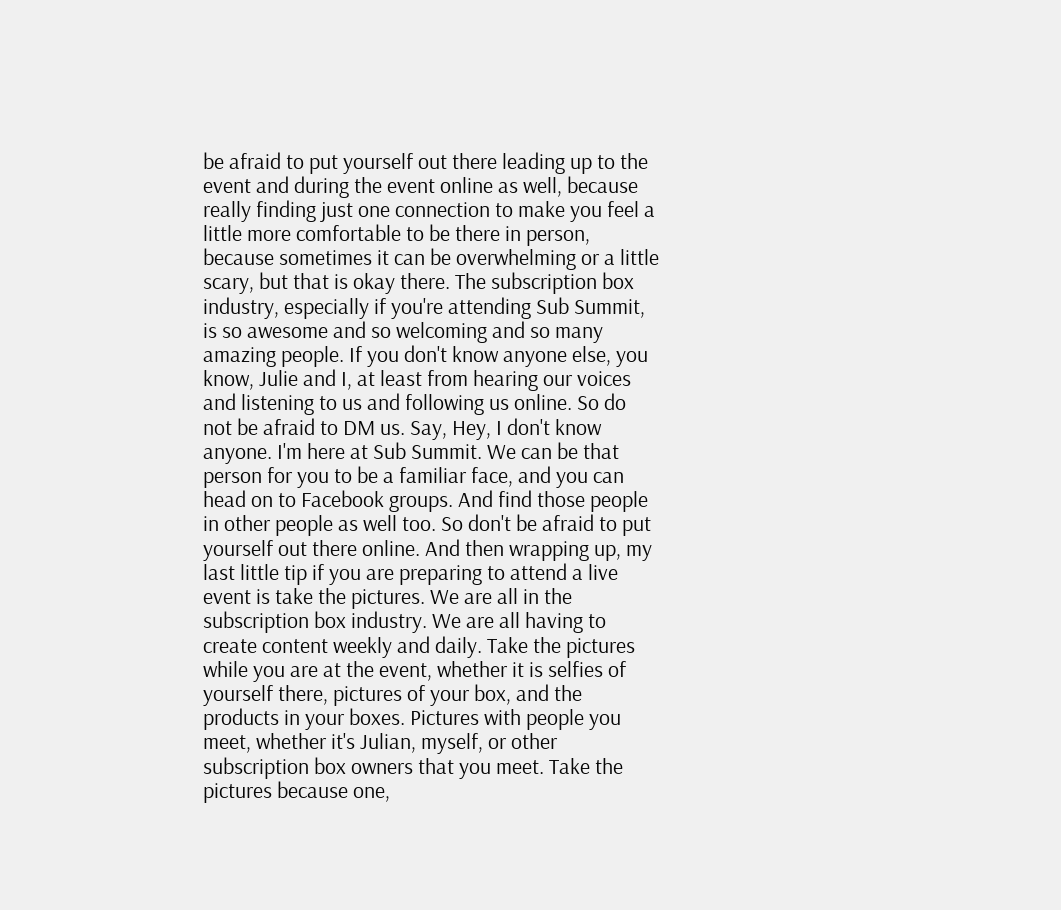be afraid to put yourself out there leading up to the event and during the event online as well, because really finding just one connection to make you feel a little more comfortable to be there in person, because sometimes it can be overwhelming or a little scary, but that is okay there. The subscription box industry, especially if you're attending Sub Summit, is so awesome and so welcoming and so many amazing people. If you don't know anyone else, you know, Julie and I, at least from hearing our voices and listening to us and following us online. So do not be afraid to DM us. Say, Hey, I don't know anyone. I'm here at Sub Summit. We can be that person for you to be a familiar face, and you can head on to Facebook groups. And find those people in other people as well too. So don't be afraid to put yourself out there online. And then wrapping up, my last little tip if you are preparing to attend a live event is take the pictures. We are all in the subscription box industry. We are all having to create content weekly and daily. Take the pictures while you are at the event, whether it is selfies of yourself there, pictures of your box, and the products in your boxes. Pictures with people you meet, whether it's Julian, myself, or other subscription box owners that you meet. Take the pictures because one,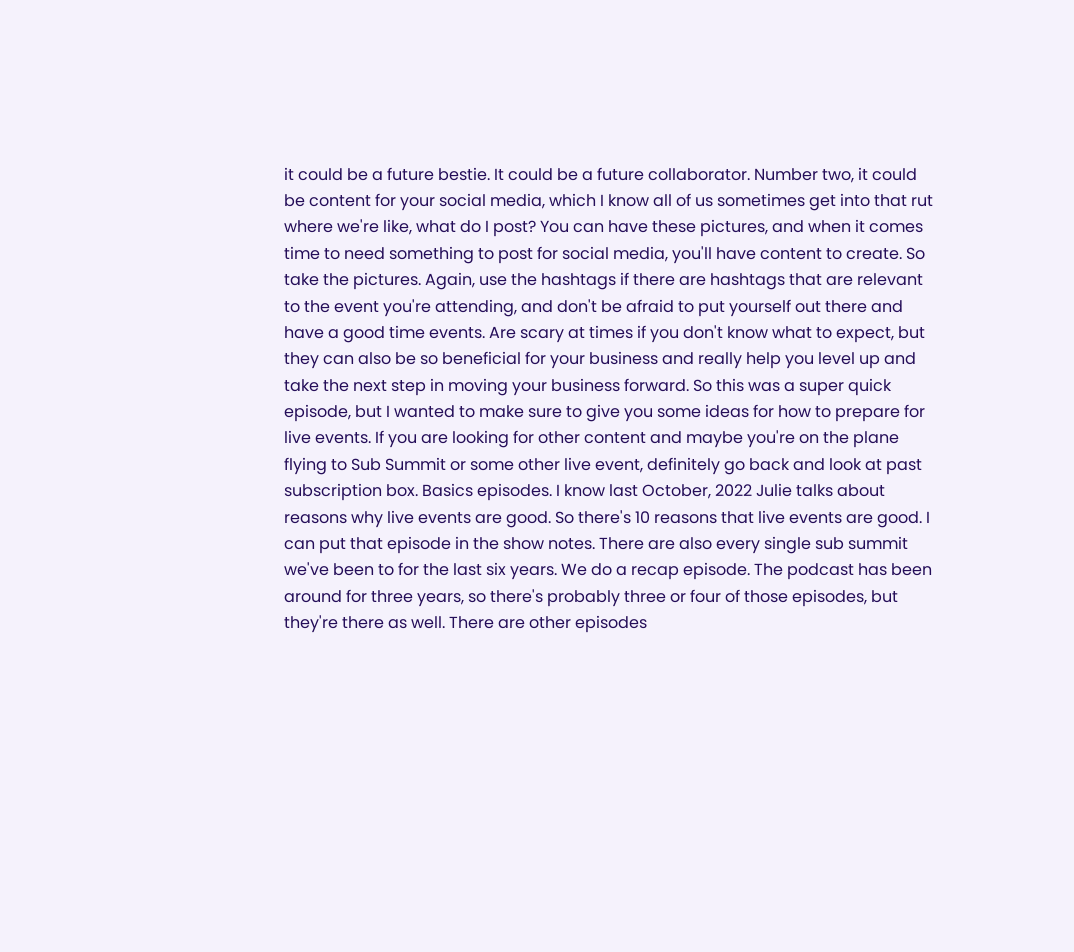it could be a future bestie. It could be a future collaborator. Number two, it could be content for your social media, which I know all of us sometimes get into that rut where we're like, what do I post? You can have these pictures, and when it comes time to need something to post for social media, you'll have content to create. So take the pictures. Again, use the hashtags if there are hashtags that are relevant to the event you're attending, and don't be afraid to put yourself out there and have a good time events. Are scary at times if you don't know what to expect, but they can also be so beneficial for your business and really help you level up and take the next step in moving your business forward. So this was a super quick episode, but I wanted to make sure to give you some ideas for how to prepare for live events. If you are looking for other content and maybe you're on the plane flying to Sub Summit or some other live event, definitely go back and look at past subscription box. Basics episodes. I know last October, 2022 Julie talks about reasons why live events are good. So there's 10 reasons that live events are good. I can put that episode in the show notes. There are also every single sub summit we've been to for the last six years. We do a recap episode. The podcast has been around for three years, so there's probably three or four of those episodes, but they're there as well. There are other episodes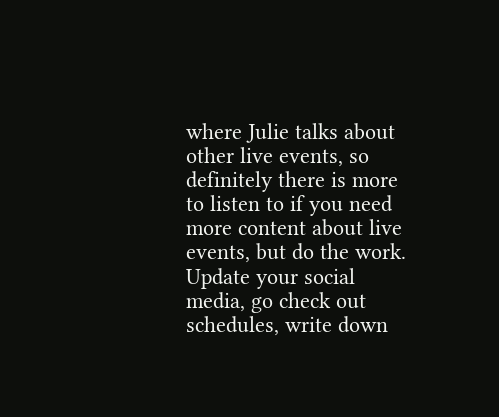where Julie talks about other live events, so definitely there is more to listen to if you need more content about live events, but do the work. Update your social media, go check out schedules, write down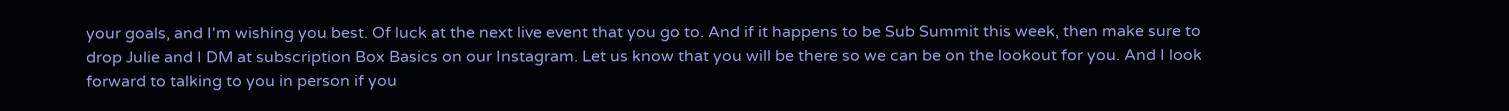your goals, and I'm wishing you best. Of luck at the next live event that you go to. And if it happens to be Sub Summit this week, then make sure to drop Julie and I DM at subscription Box Basics on our Instagram. Let us know that you will be there so we can be on the lookout for you. And I look forward to talking to you in person if you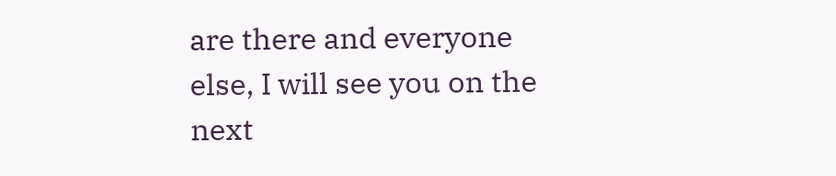are there and everyone else, I will see you on the next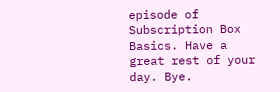episode of Subscription Box Basics. Have a great rest of your day. Bye.